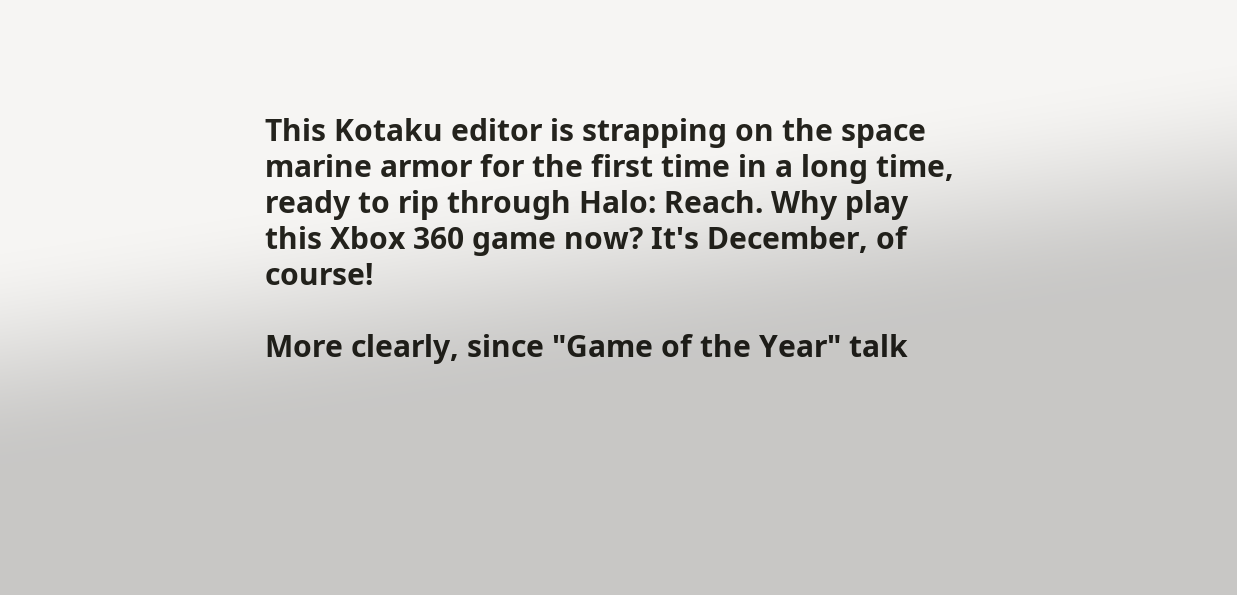This Kotaku editor is strapping on the space marine armor for the first time in a long time, ready to rip through Halo: Reach. Why play this Xbox 360 game now? It's December, of course!

More clearly, since "Game of the Year" talk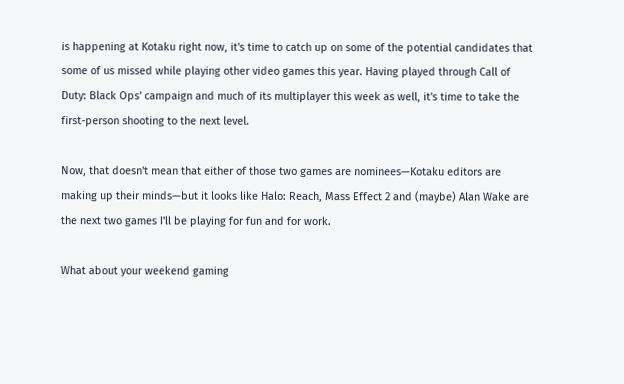is happening at Kotaku right now, it's time to catch up on some of the potential candidates that some of us missed while playing other video games this year. Having played through Call of Duty: Black Ops' campaign and much of its multiplayer this week as well, it's time to take the first-person shooting to the next level.

Now, that doesn't mean that either of those two games are nominees—Kotaku editors are making up their minds—but it looks like Halo: Reach, Mass Effect 2 and (maybe) Alan Wake are the next two games I'll be playing for fun and for work.

What about your weekend gaming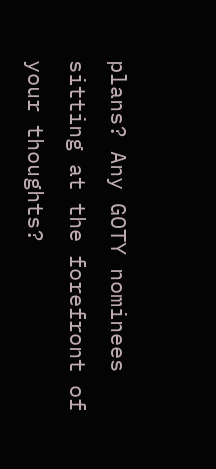plans? Any GOTY nominees sitting at the forefront of your thoughts?